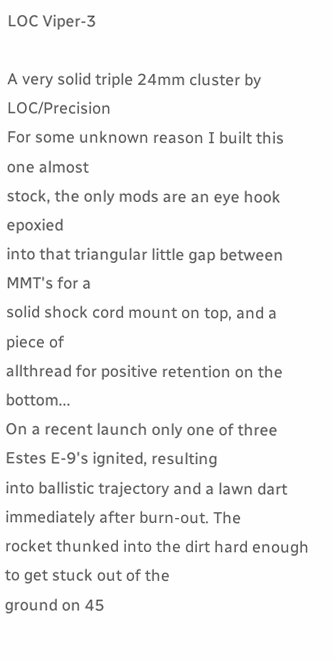LOC Viper-3

A very solid triple 24mm cluster by LOC/Precision
For some unknown reason I built this one almost
stock, the only mods are an eye hook epoxied
into that triangular little gap between MMT's for a
solid shock cord mount on top, and a piece of
allthread for positive retention on the bottom...
On a recent launch only one of three Estes E-9's ignited, resulting
into ballistic trajectory and a lawn dart immediately after burn-out. The
rocket thunked into the dirt hard enough to get stuck out of the
ground on 45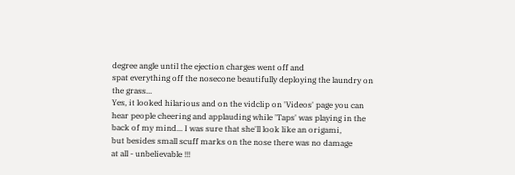degree angle until the ejection charges went off and
spat everything off the nosecone beautifully deploying the laundry on
the grass...
Yes, it looked hilarious and on the vidclip on 'Videos' page you can
hear people cheering and applauding while 'Taps' was playing in the
back of my mind... I was sure that she'll look like an origami,
but besides small scuff marks on the nose there was no damage
at all - unbelievable !!!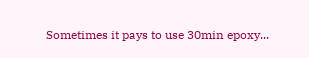Sometimes it pays to use 30min epoxy...